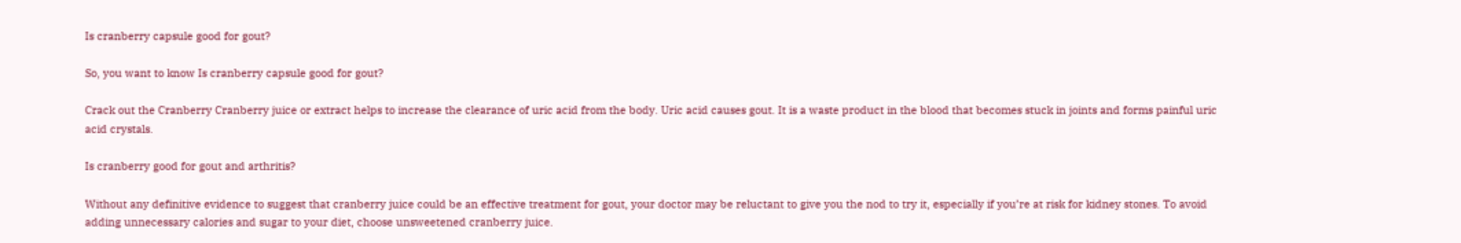Is cranberry capsule good for gout?

So, you want to know Is cranberry capsule good for gout?

Crack out the Cranberry Cranberry juice or extract helps to increase the clearance of uric acid from the body. Uric acid causes gout. It is a waste product in the blood that becomes stuck in joints and forms painful uric acid crystals.

Is cranberry good for gout and arthritis?

Without any definitive evidence to suggest that cranberry juice could be an effective treatment for gout, your doctor may be reluctant to give you the nod to try it, especially if you’re at risk for kidney stones. To avoid adding unnecessary calories and sugar to your diet, choose unsweetened cranberry juice.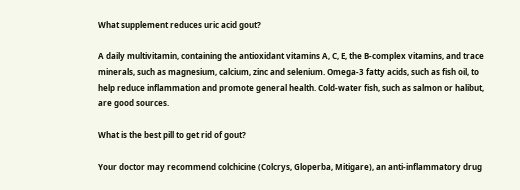What supplement reduces uric acid gout?

A daily multivitamin, containing the antioxidant vitamins A, C, E, the B-complex vitamins, and trace minerals, such as magnesium, calcium, zinc and selenium. Omega-3 fatty acids, such as fish oil, to help reduce inflammation and promote general health. Cold-water fish, such as salmon or halibut, are good sources.

What is the best pill to get rid of gout?

Your doctor may recommend colchicine (Colcrys, Gloperba, Mitigare), an anti-inflammatory drug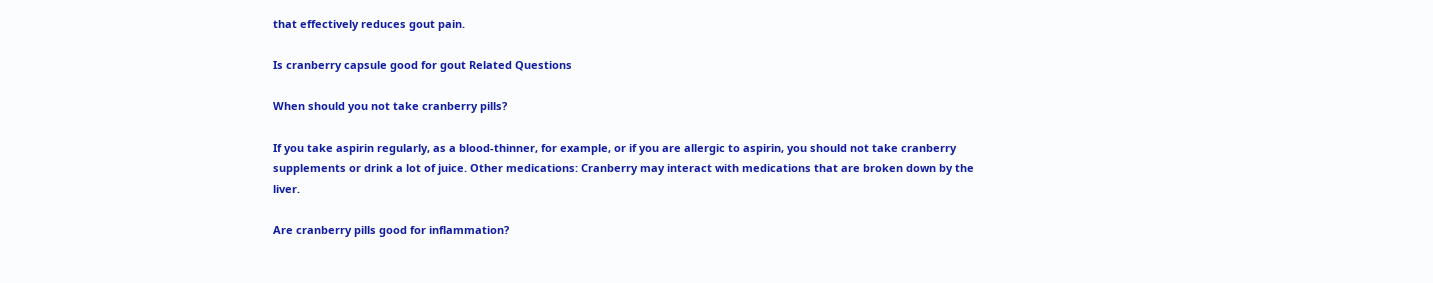that effectively reduces gout pain.

Is cranberry capsule good for gout Related Questions

When should you not take cranberry pills?

If you take aspirin regularly, as a blood-thinner, for example, or if you are allergic to aspirin, you should not take cranberry supplements or drink a lot of juice. Other medications: Cranberry may interact with medications that are broken down by the liver.

Are cranberry pills good for inflammation?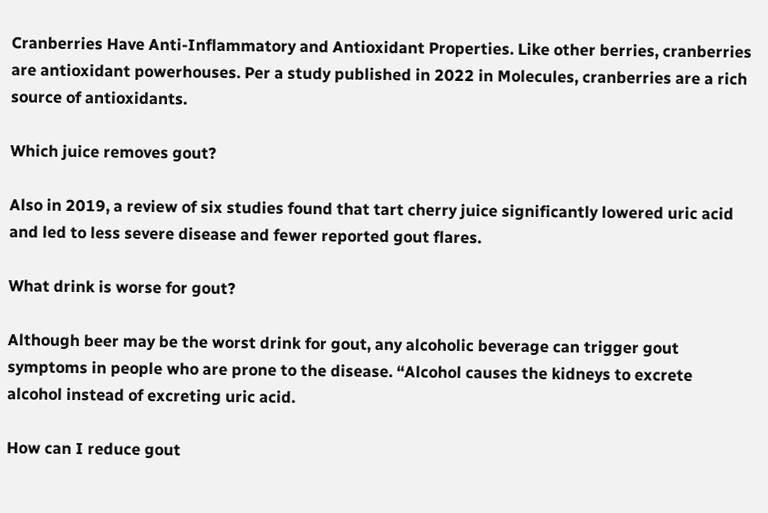Cranberries Have Anti-Inflammatory and Antioxidant Properties. Like other berries, cranberries are antioxidant powerhouses. Per a study published in 2022 in Molecules, cranberries are a rich source of antioxidants.

Which juice removes gout?

Also in 2019, a review of six studies found that tart cherry juice significantly lowered uric acid and led to less severe disease and fewer reported gout flares.

What drink is worse for gout?

Although beer may be the worst drink for gout, any alcoholic beverage can trigger gout symptoms in people who are prone to the disease. “Alcohol causes the kidneys to excrete alcohol instead of excreting uric acid.

How can I reduce gout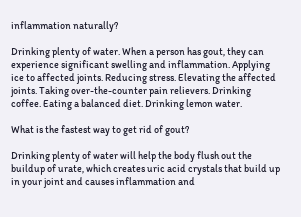inflammation naturally?

Drinking plenty of water. When a person has gout, they can experience significant swelling and inflammation. Applying ice to affected joints. Reducing stress. Elevating the affected joints. Taking over-the-counter pain relievers. Drinking coffee. Eating a balanced diet. Drinking lemon water.

What is the fastest way to get rid of gout?

Drinking plenty of water will help the body flush out the buildup of urate, which creates uric acid crystals that build up in your joint and causes inflammation and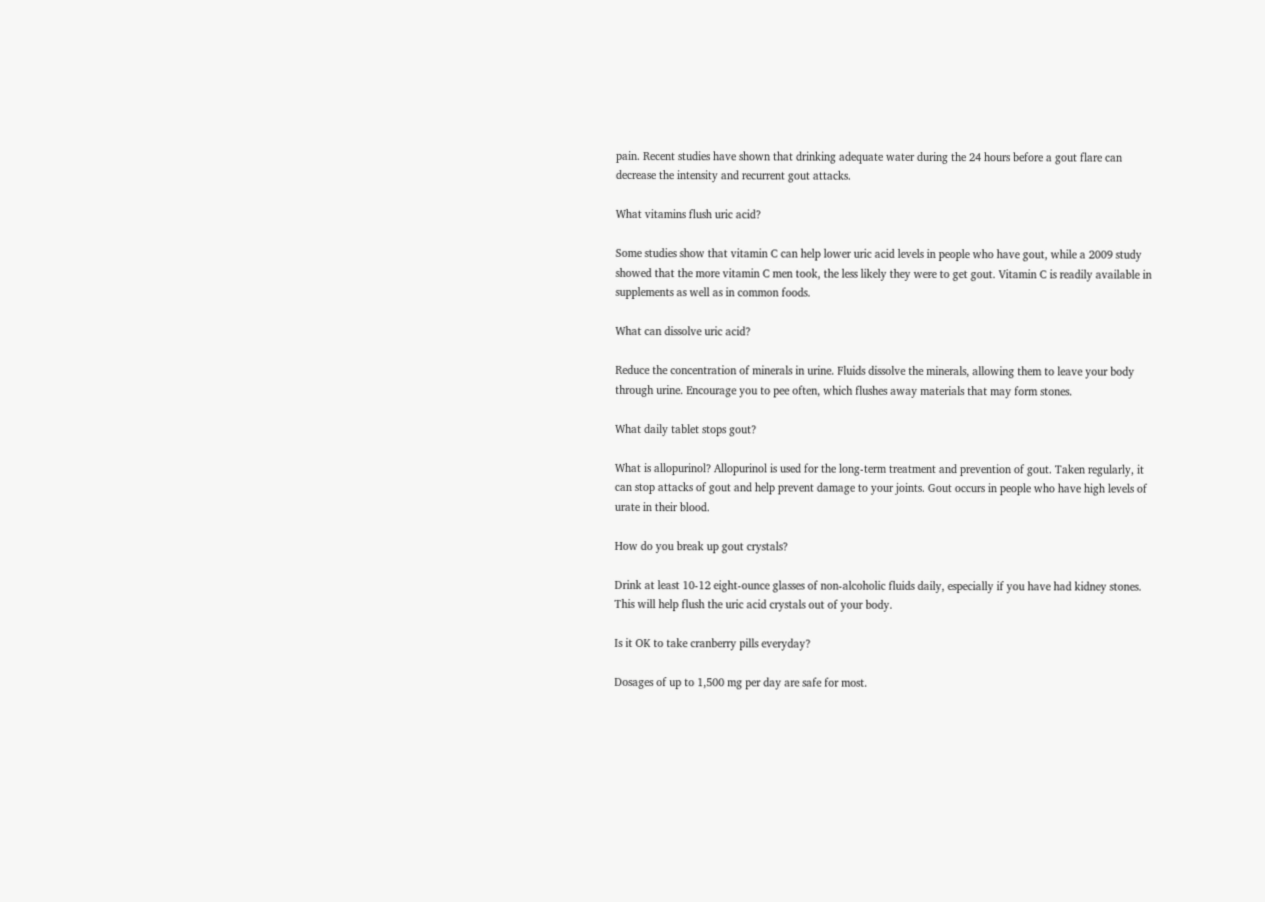pain. Recent studies have shown that drinking adequate water during the 24 hours before a gout flare can decrease the intensity and recurrent gout attacks.

What vitamins flush uric acid?

Some studies show that vitamin C can help lower uric acid levels in people who have gout, while a 2009 study showed that the more vitamin C men took, the less likely they were to get gout. Vitamin C is readily available in supplements as well as in common foods.

What can dissolve uric acid?

Reduce the concentration of minerals in urine. Fluids dissolve the minerals, allowing them to leave your body through urine. Encourage you to pee often, which flushes away materials that may form stones.

What daily tablet stops gout?

What is allopurinol? Allopurinol is used for the long-term treatment and prevention of gout. Taken regularly, it can stop attacks of gout and help prevent damage to your joints. Gout occurs in people who have high levels of urate in their blood.

How do you break up gout crystals?

Drink at least 10-12 eight-ounce glasses of non-alcoholic fluids daily, especially if you have had kidney stones. This will help flush the uric acid crystals out of your body.

Is it OK to take cranberry pills everyday?

Dosages of up to 1,500 mg per day are safe for most.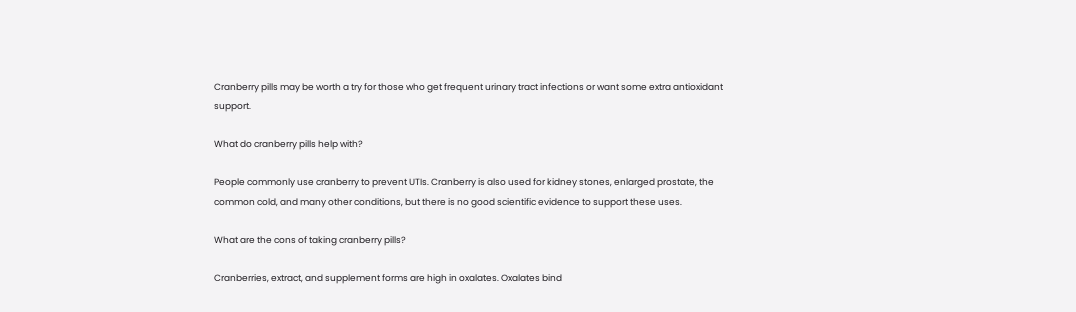Cranberry pills may be worth a try for those who get frequent urinary tract infections or want some extra antioxidant support.

What do cranberry pills help with?

People commonly use cranberry to prevent UTIs. Cranberry is also used for kidney stones, enlarged prostate, the common cold, and many other conditions, but there is no good scientific evidence to support these uses.

What are the cons of taking cranberry pills?

Cranberries, extract, and supplement forms are high in oxalates. Oxalates bind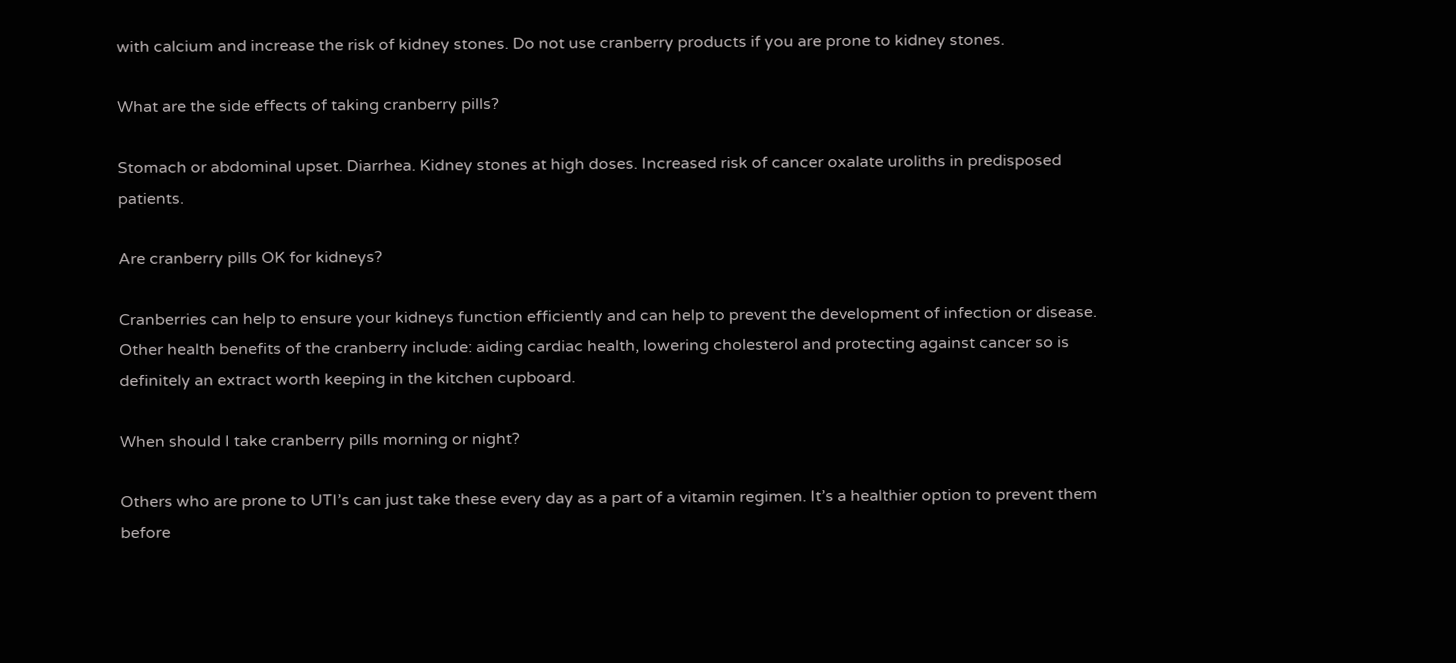with calcium and increase the risk of kidney stones. Do not use cranberry products if you are prone to kidney stones.

What are the side effects of taking cranberry pills?

Stomach or abdominal upset. Diarrhea. Kidney stones at high doses. Increased risk of cancer oxalate uroliths in predisposed patients.

Are cranberry pills OK for kidneys?

Cranberries can help to ensure your kidneys function efficiently and can help to prevent the development of infection or disease. Other health benefits of the cranberry include: aiding cardiac health, lowering cholesterol and protecting against cancer so is definitely an extract worth keeping in the kitchen cupboard.

When should I take cranberry pills morning or night?

Others who are prone to UTI’s can just take these every day as a part of a vitamin regimen. It’s a healthier option to prevent them before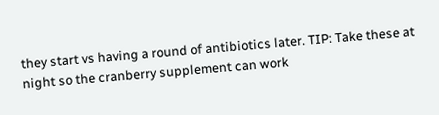they start vs having a round of antibiotics later. TIP: Take these at night so the cranberry supplement can work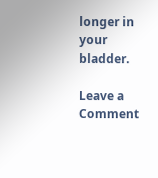longer in your bladder.

Leave a Comment